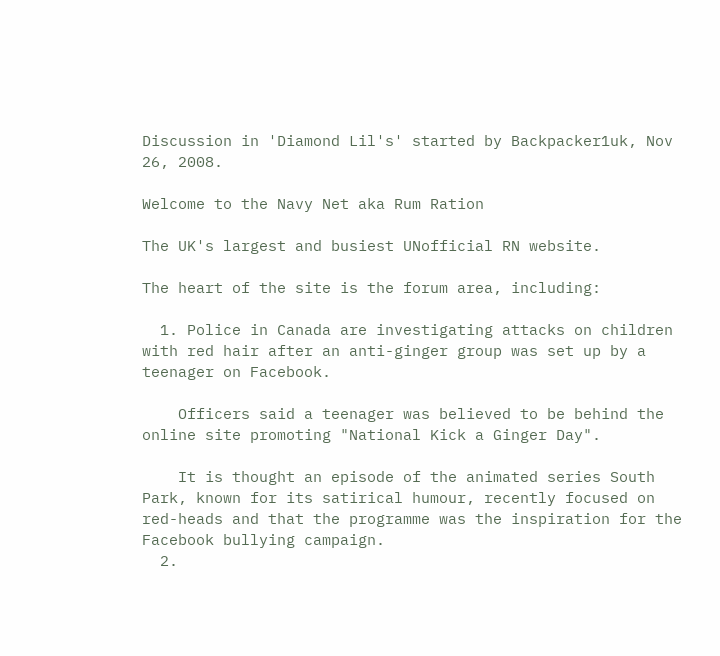Discussion in 'Diamond Lil's' started by Backpacker1uk, Nov 26, 2008.

Welcome to the Navy Net aka Rum Ration

The UK's largest and busiest UNofficial RN website.

The heart of the site is the forum area, including:

  1. Police in Canada are investigating attacks on children with red hair after an anti-ginger group was set up by a teenager on Facebook.

    Officers said a teenager was believed to be behind the online site promoting "National Kick a Ginger Day".

    It is thought an episode of the animated series South Park, known for its satirical humour, recently focused on red-heads and that the programme was the inspiration for the Facebook bullying campaign.
  2.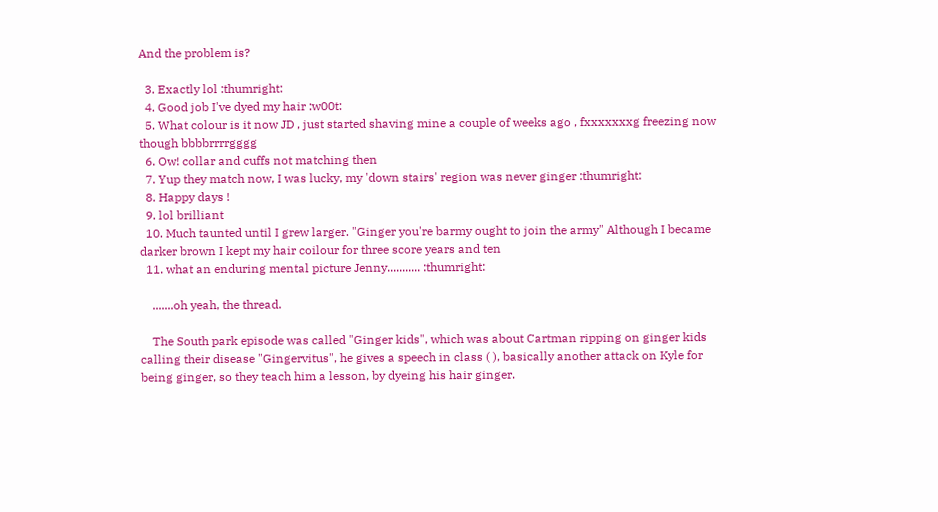And the problem is?

  3. Exactly lol :thumright:
  4. Good job I've dyed my hair :w00t:
  5. What colour is it now JD , just started shaving mine a couple of weeks ago , fxxxxxxxg freezing now though bbbbrrrrgggg
  6. Ow! collar and cuffs not matching then
  7. Yup they match now, I was lucky, my 'down stairs' region was never ginger :thumright:
  8. Happy days !
  9. lol brilliant
  10. Much taunted until I grew larger. "Ginger you're barmy ought to join the army" Although I became darker brown I kept my hair coilour for three score years and ten
  11. what an enduring mental picture Jenny........... :thumright:

    .......oh yeah, the thread.

    The South park episode was called "Ginger kids", which was about Cartman ripping on ginger kids calling their disease "Gingervitus", he gives a speech in class ( ), basically another attack on Kyle for being ginger, so they teach him a lesson, by dyeing his hair ginger.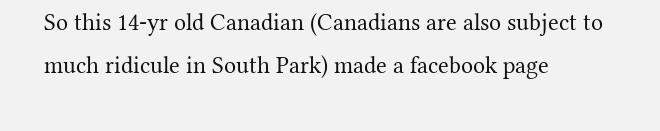So this 14-yr old Canadian (Canadians are also subject to much ridicule in South Park) made a facebook page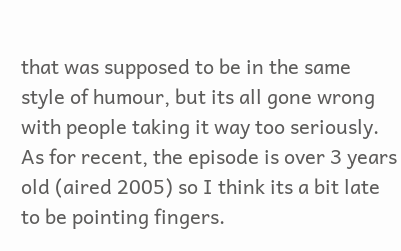that was supposed to be in the same style of humour, but its all gone wrong with people taking it way too seriously. As for recent, the episode is over 3 years old (aired 2005) so I think its a bit late to be pointing fingers.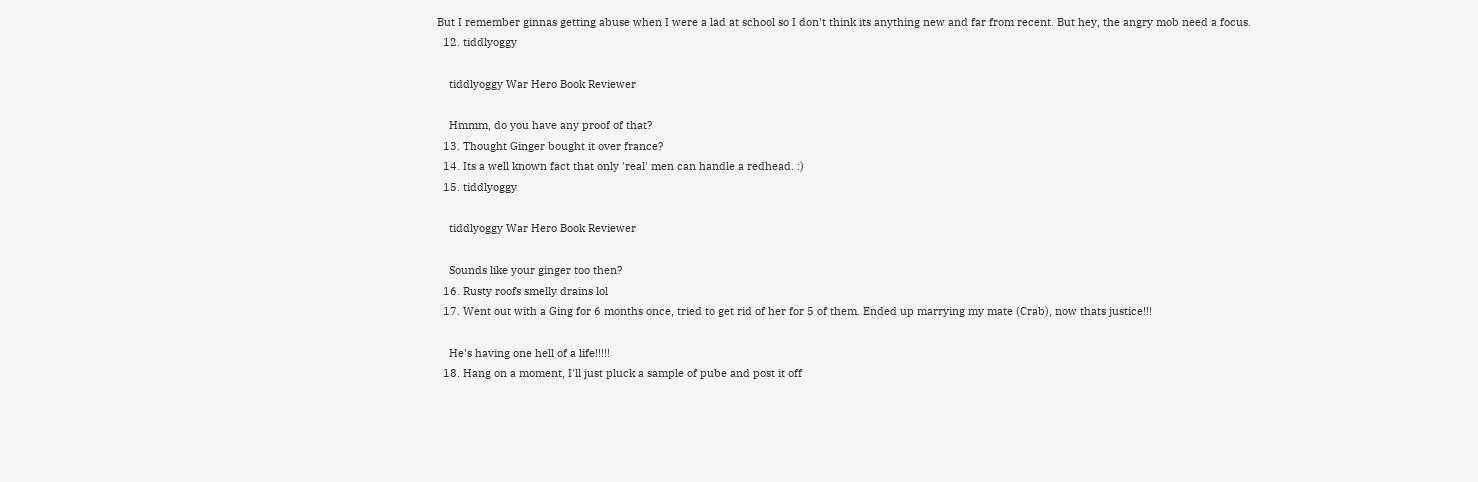But I remember ginnas getting abuse when I were a lad at school so I don't think its anything new and far from recent. But hey, the angry mob need a focus.
  12. tiddlyoggy

    tiddlyoggy War Hero Book Reviewer

    Hmmm, do you have any proof of that?
  13. Thought Ginger bought it over france?
  14. Its a well known fact that only 'real' men can handle a redhead. :)
  15. tiddlyoggy

    tiddlyoggy War Hero Book Reviewer

    Sounds like your ginger too then?
  16. Rusty roofs smelly drains lol
  17. Went out with a Ging for 6 months once, tried to get rid of her for 5 of them. Ended up marrying my mate (Crab), now thats justice!!!

    He's having one hell of a life!!!!!
  18. Hang on a moment, I'll just pluck a sample of pube and post it off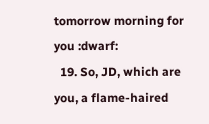tomorrow morning for you :dwarf:
  19. So, JD, which are you, a flame-haired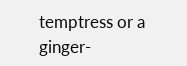temptress or a ginger-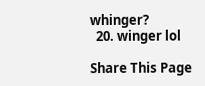whinger?
  20. winger lol

Share This Page